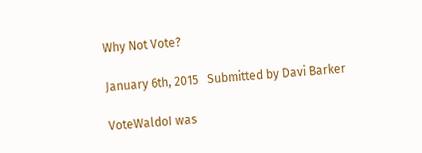Why Not Vote?

January 6th, 2015   Submitted by Davi Barker

VoteWaldoI was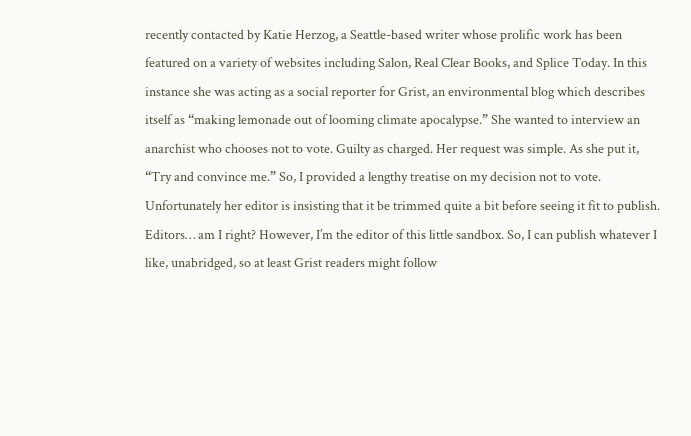recently contacted by Katie Herzog, a Seattle-based writer whose prolific work has been featured on a variety of websites including Salon, Real Clear Books, and Splice Today. In this instance she was acting as a social reporter for Grist, an environmental blog which describes itself as “making lemonade out of looming climate apocalypse.” She wanted to interview an anarchist who chooses not to vote. Guilty as charged. Her request was simple. As she put it, “Try and convince me.” So, I provided a lengthy treatise on my decision not to vote. Unfortunately her editor is insisting that it be trimmed quite a bit before seeing it fit to publish. Editors… am I right? However, I’m the editor of this little sandbox. So, I can publish whatever I like, unabridged, so at least Grist readers might follow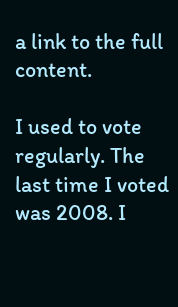a link to the full content.

I used to vote regularly. The last time I voted was 2008. I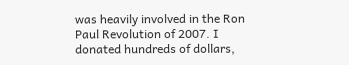was heavily involved in the Ron Paul Revolution of 2007. I donated hundreds of dollars,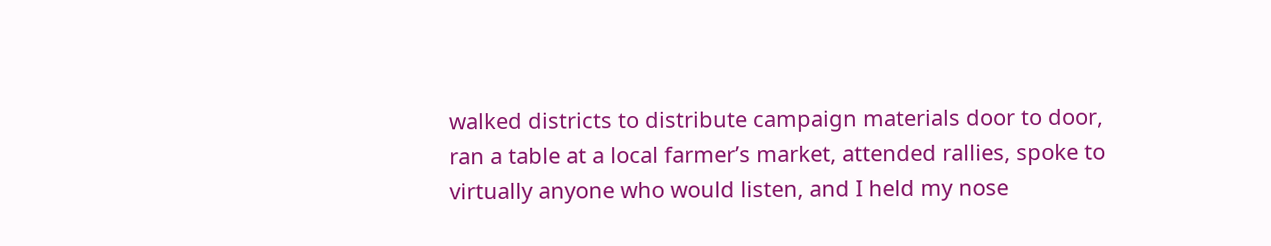walked districts to distribute campaign materials door to door, ran a table at a local farmer’s market, attended rallies, spoke to virtually anyone who would listen, and I held my nose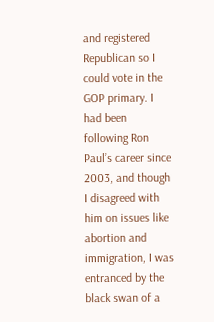and registered Republican so I could vote in the GOP primary. I had been following Ron Paul’s career since 2003, and though I disagreed with him on issues like abortion and immigration, I was entranced by the black swan of a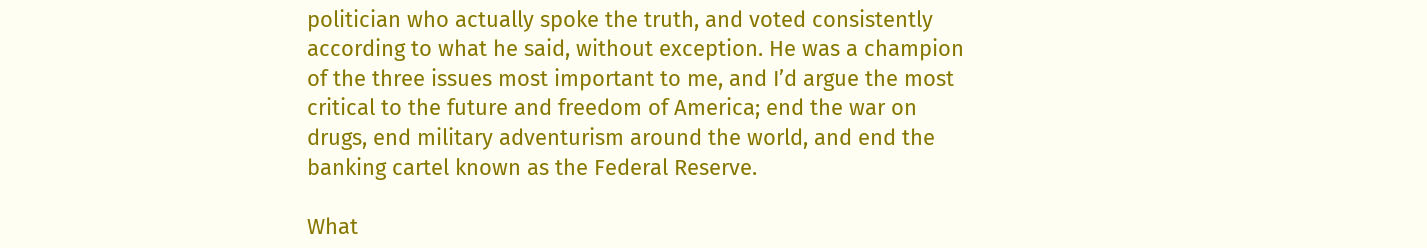politician who actually spoke the truth, and voted consistently according to what he said, without exception. He was a champion of the three issues most important to me, and I’d argue the most critical to the future and freedom of America; end the war on drugs, end military adventurism around the world, and end the banking cartel known as the Federal Reserve.

What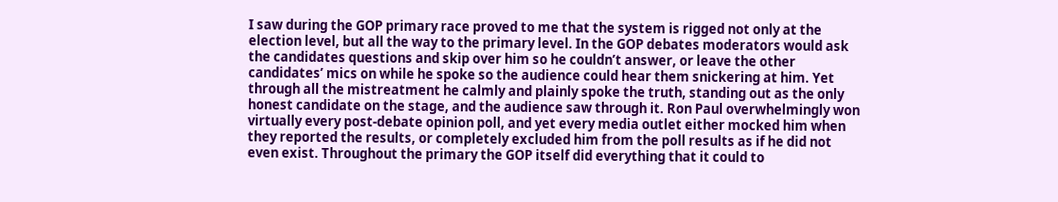I saw during the GOP primary race proved to me that the system is rigged not only at the election level, but all the way to the primary level. In the GOP debates moderators would ask the candidates questions and skip over him so he couldn’t answer, or leave the other candidates’ mics on while he spoke so the audience could hear them snickering at him. Yet through all the mistreatment he calmly and plainly spoke the truth, standing out as the only honest candidate on the stage, and the audience saw through it. Ron Paul overwhelmingly won virtually every post-debate opinion poll, and yet every media outlet either mocked him when they reported the results, or completely excluded him from the poll results as if he did not even exist. Throughout the primary the GOP itself did everything that it could to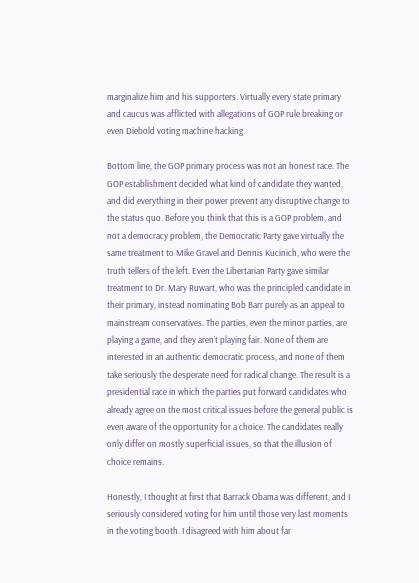marginalize him and his supporters. Virtually every state primary and caucus was afflicted with allegations of GOP rule breaking or even Diebold voting machine hacking.

Bottom line, the GOP primary process was not an honest race. The GOP establishment decided what kind of candidate they wanted, and did everything in their power prevent any disruptive change to the status quo. Before you think that this is a GOP problem, and not a democracy problem, the Democratic Party gave virtually the same treatment to Mike Gravel and Dennis Kucinich, who were the truth tellers of the left. Even the Libertarian Party gave similar treatment to Dr. Mary Ruwart, who was the principled candidate in their primary, instead nominating Bob Barr purely as an appeal to mainstream conservatives. The parties, even the minor parties, are playing a game, and they aren’t playing fair. None of them are interested in an authentic democratic process, and none of them take seriously the desperate need for radical change. The result is a presidential race in which the parties put forward candidates who already agree on the most critical issues before the general public is even aware of the opportunity for a choice. The candidates really only differ on mostly superficial issues, so that the illusion of choice remains.

Honestly, I thought at first that Barrack Obama was different, and I seriously considered voting for him until those very last moments in the voting booth. I disagreed with him about far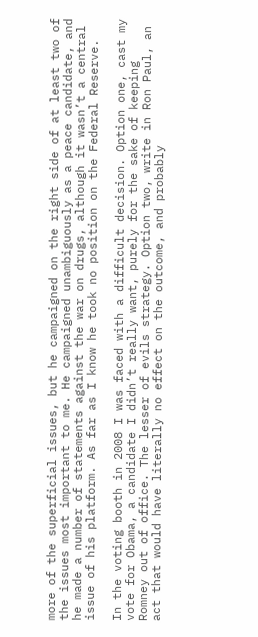more of the superficial issues, but he campaigned on the right side of at least two of the issues most important to me. He campaigned unambiguously as a peace candidate, and he made a number of statements against the war on drugs, although it wasn’t a central issue of his platform. As far as I know he took no position on the Federal Reserve.

In the voting booth in 2008 I was faced with a difficult decision. Option one, cast my vote for Obama, a candidate I didn’t really want, purely for the sake of keeping Romney out of office. The lesser of evils strategy. Option two, write in Ron Paul, an act that would have literally no effect on the outcome, and probably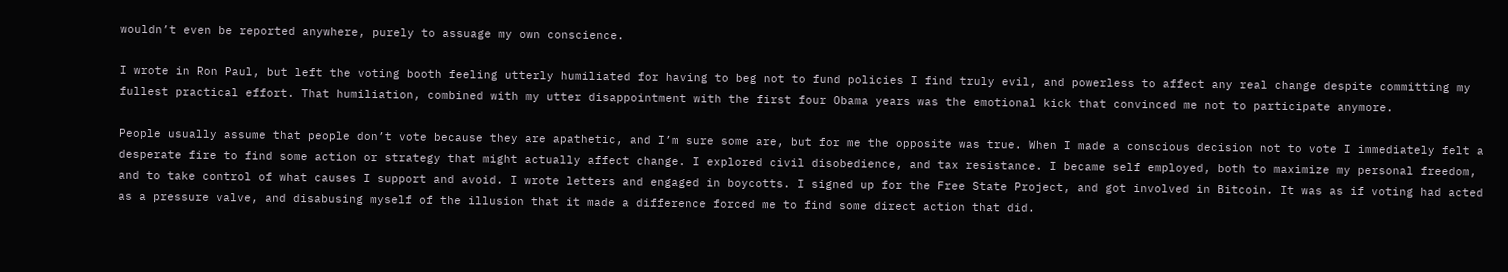wouldn’t even be reported anywhere, purely to assuage my own conscience.

I wrote in Ron Paul, but left the voting booth feeling utterly humiliated for having to beg not to fund policies I find truly evil, and powerless to affect any real change despite committing my fullest practical effort. That humiliation, combined with my utter disappointment with the first four Obama years was the emotional kick that convinced me not to participate anymore.

People usually assume that people don’t vote because they are apathetic, and I’m sure some are, but for me the opposite was true. When I made a conscious decision not to vote I immediately felt a desperate fire to find some action or strategy that might actually affect change. I explored civil disobedience, and tax resistance. I became self employed, both to maximize my personal freedom, and to take control of what causes I support and avoid. I wrote letters and engaged in boycotts. I signed up for the Free State Project, and got involved in Bitcoin. It was as if voting had acted as a pressure valve, and disabusing myself of the illusion that it made a difference forced me to find some direct action that did.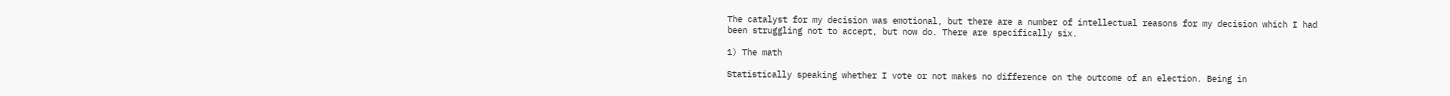The catalyst for my decision was emotional, but there are a number of intellectual reasons for my decision which I had been struggling not to accept, but now do. There are specifically six.

1) The math

Statistically speaking whether I vote or not makes no difference on the outcome of an election. Being in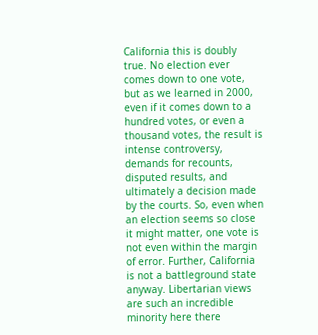California this is doubly true. No election ever comes down to one vote, but as we learned in 2000, even if it comes down to a hundred votes, or even a thousand votes, the result is intense controversy, demands for recounts, disputed results, and ultimately a decision made by the courts. So, even when an election seems so close it might matter, one vote is not even within the margin of error. Further, California is not a battleground state anyway. Libertarian views are such an incredible minority here there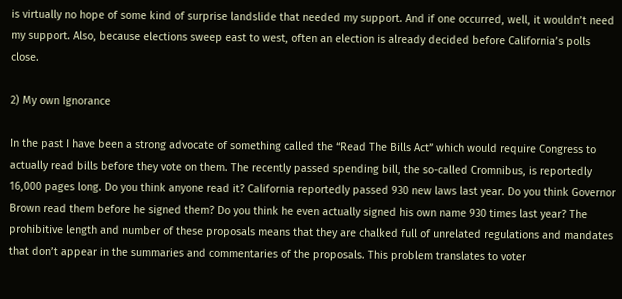is virtually no hope of some kind of surprise landslide that needed my support. And if one occurred, well, it wouldn’t need my support. Also, because elections sweep east to west, often an election is already decided before California’s polls close.

2) My own Ignorance

In the past I have been a strong advocate of something called the “Read The Bills Act” which would require Congress to actually read bills before they vote on them. The recently passed spending bill, the so-called Cromnibus, is reportedly 16,000 pages long. Do you think anyone read it? California reportedly passed 930 new laws last year. Do you think Governor Brown read them before he signed them? Do you think he even actually signed his own name 930 times last year? The prohibitive length and number of these proposals means that they are chalked full of unrelated regulations and mandates that don’t appear in the summaries and commentaries of the proposals. This problem translates to voter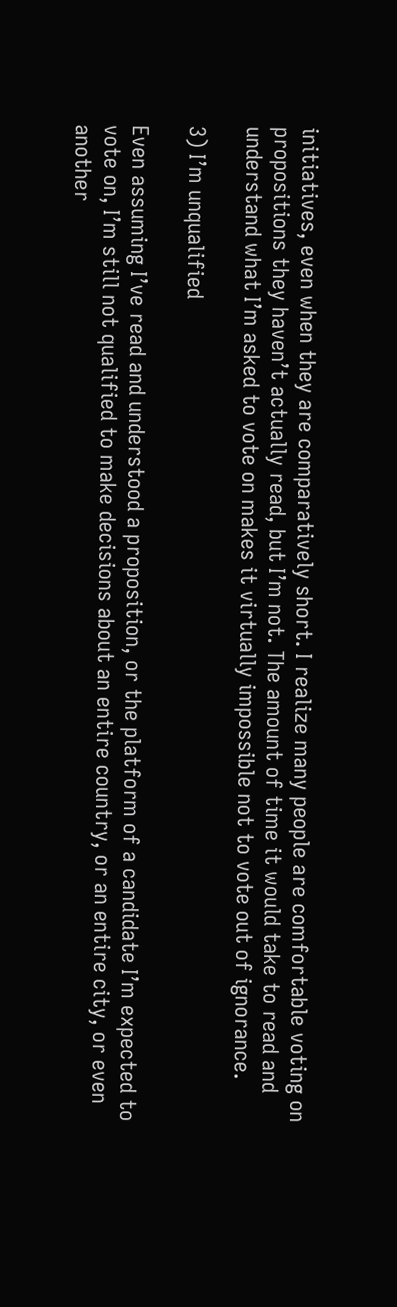initiatives, even when they are comparatively short. I realize many people are comfortable voting on propositions they haven’t actually read, but I’m not. The amount of time it would take to read and understand what I’m asked to vote on makes it virtually impossible not to vote out of ignorance.

3) I’m unqualified

Even assuming I’ve read and understood a proposition, or the platform of a candidate I’m expected to vote on, I’m still not qualified to make decisions about an entire country, or an entire city, or even another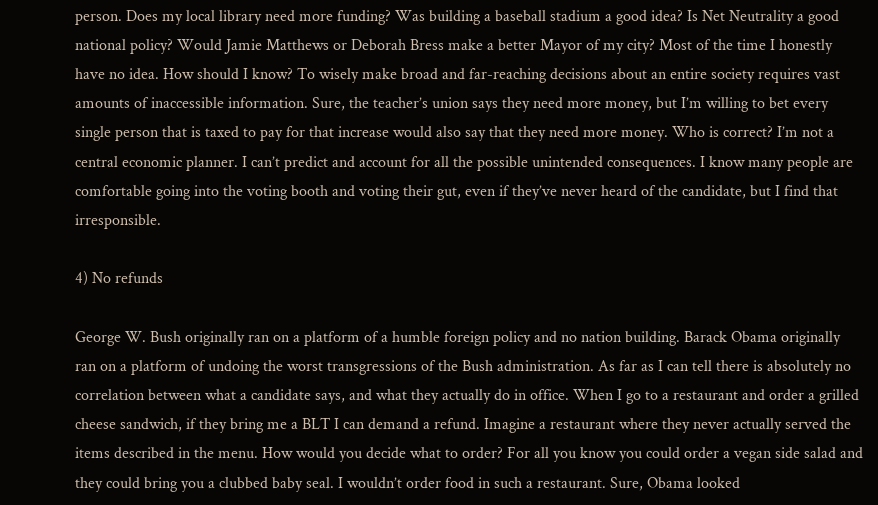person. Does my local library need more funding? Was building a baseball stadium a good idea? Is Net Neutrality a good national policy? Would Jamie Matthews or Deborah Bress make a better Mayor of my city? Most of the time I honestly have no idea. How should I know? To wisely make broad and far-reaching decisions about an entire society requires vast amounts of inaccessible information. Sure, the teacher’s union says they need more money, but I’m willing to bet every single person that is taxed to pay for that increase would also say that they need more money. Who is correct? I’m not a central economic planner. I can’t predict and account for all the possible unintended consequences. I know many people are comfortable going into the voting booth and voting their gut, even if they’ve never heard of the candidate, but I find that irresponsible.

4) No refunds

George W. Bush originally ran on a platform of a humble foreign policy and no nation building. Barack Obama originally ran on a platform of undoing the worst transgressions of the Bush administration. As far as I can tell there is absolutely no correlation between what a candidate says, and what they actually do in office. When I go to a restaurant and order a grilled cheese sandwich, if they bring me a BLT I can demand a refund. Imagine a restaurant where they never actually served the items described in the menu. How would you decide what to order? For all you know you could order a vegan side salad and they could bring you a clubbed baby seal. I wouldn’t order food in such a restaurant. Sure, Obama looked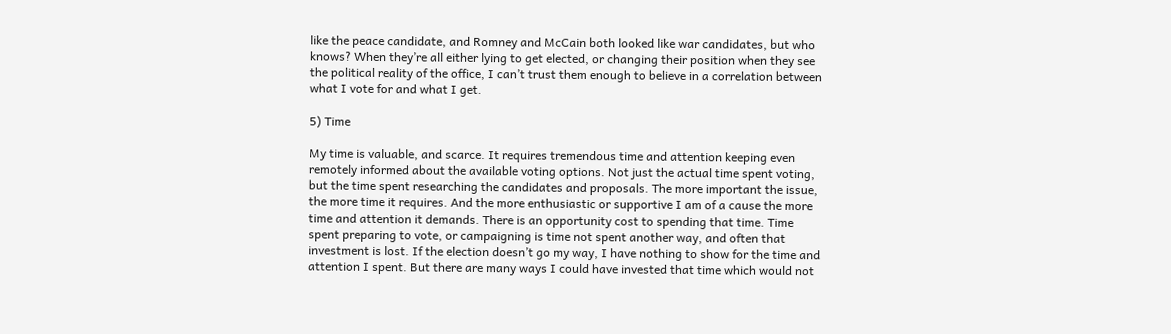like the peace candidate, and Romney and McCain both looked like war candidates, but who knows? When they’re all either lying to get elected, or changing their position when they see the political reality of the office, I can’t trust them enough to believe in a correlation between what I vote for and what I get.

5) Time

My time is valuable, and scarce. It requires tremendous time and attention keeping even remotely informed about the available voting options. Not just the actual time spent voting, but the time spent researching the candidates and proposals. The more important the issue, the more time it requires. And the more enthusiastic or supportive I am of a cause the more time and attention it demands. There is an opportunity cost to spending that time. Time spent preparing to vote, or campaigning is time not spent another way, and often that investment is lost. If the election doesn’t go my way, I have nothing to show for the time and attention I spent. But there are many ways I could have invested that time which would not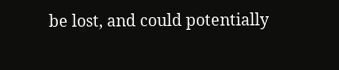be lost, and could potentially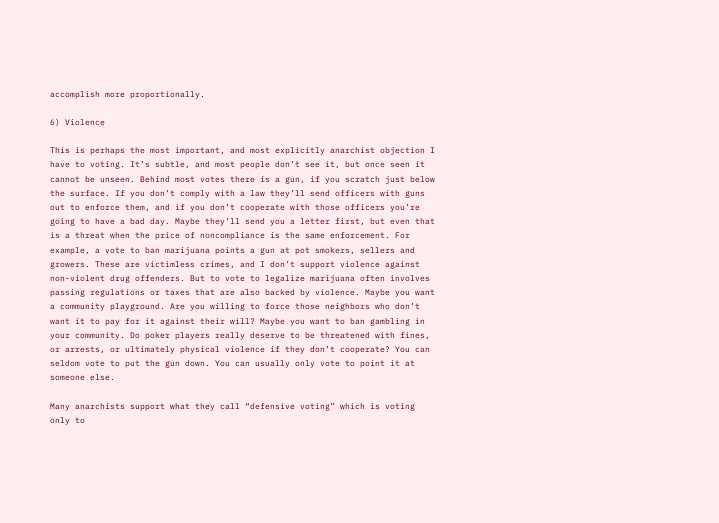accomplish more proportionally.

6) Violence

This is perhaps the most important, and most explicitly anarchist objection I have to voting. It’s subtle, and most people don’t see it, but once seen it cannot be unseen. Behind most votes there is a gun, if you scratch just below the surface. If you don’t comply with a law they’ll send officers with guns out to enforce them, and if you don’t cooperate with those officers you’re going to have a bad day. Maybe they’ll send you a letter first, but even that is a threat when the price of noncompliance is the same enforcement. For example, a vote to ban marijuana points a gun at pot smokers, sellers and growers. These are victimless crimes, and I don’t support violence against non-violent drug offenders. But to vote to legalize marijuana often involves passing regulations or taxes that are also backed by violence. Maybe you want a community playground. Are you willing to force those neighbors who don’t want it to pay for it against their will? Maybe you want to ban gambling in your community. Do poker players really deserve to be threatened with fines, or arrests, or ultimately physical violence if they don’t cooperate? You can seldom vote to put the gun down. You can usually only vote to point it at someone else.

Many anarchists support what they call “defensive voting” which is voting only to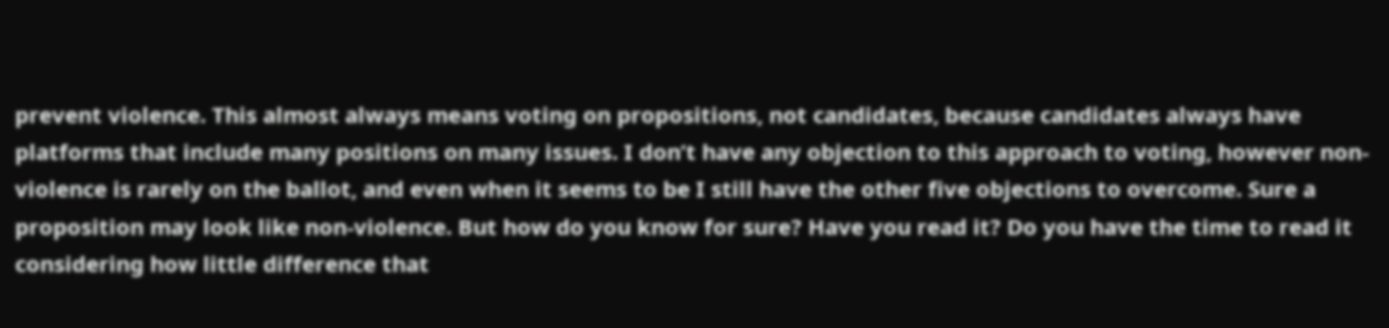prevent violence. This almost always means voting on propositions, not candidates, because candidates always have platforms that include many positions on many issues. I don’t have any objection to this approach to voting, however non-violence is rarely on the ballot, and even when it seems to be I still have the other five objections to overcome. Sure a proposition may look like non-violence. But how do you know for sure? Have you read it? Do you have the time to read it considering how little difference that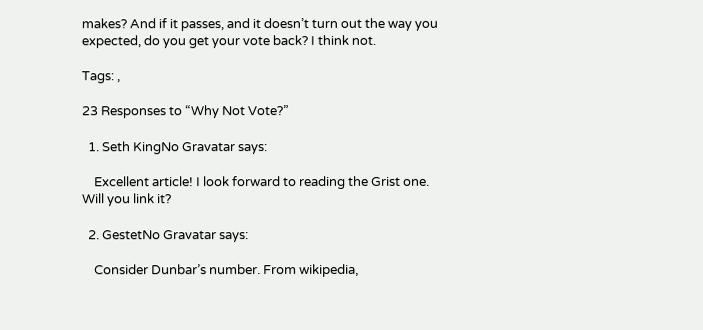makes? And if it passes, and it doesn’t turn out the way you expected, do you get your vote back? I think not.

Tags: ,

23 Responses to “Why Not Vote?”

  1. Seth KingNo Gravatar says:

    Excellent article! I look forward to reading the Grist one. Will you link it?

  2. GestetNo Gravatar says:

    Consider Dunbar’s number. From wikipedia,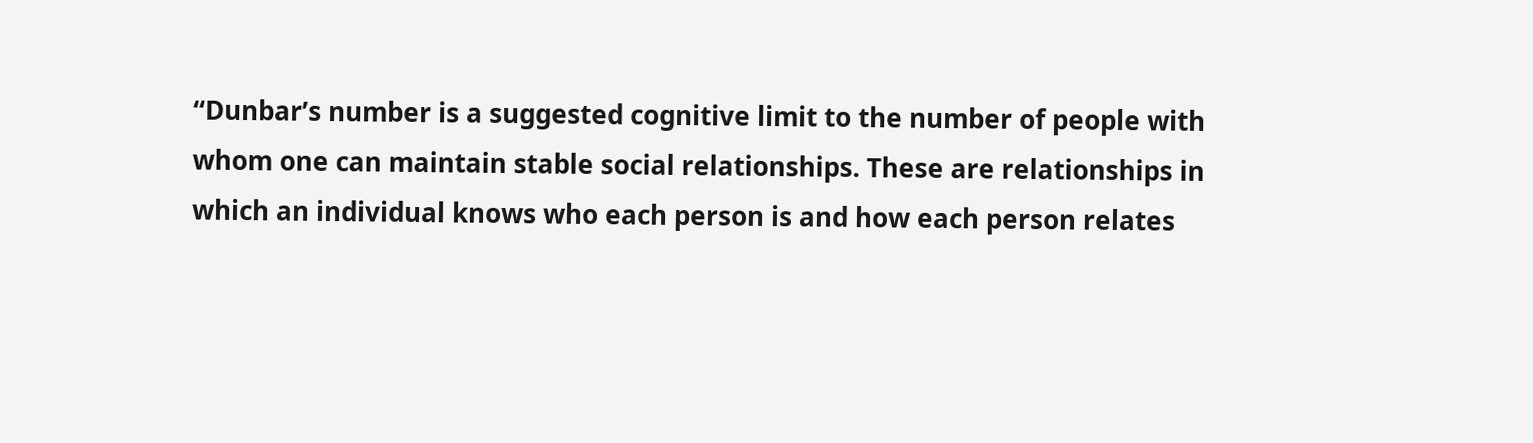“Dunbar’s number is a suggested cognitive limit to the number of people with whom one can maintain stable social relationships. These are relationships in which an individual knows who each person is and how each person relates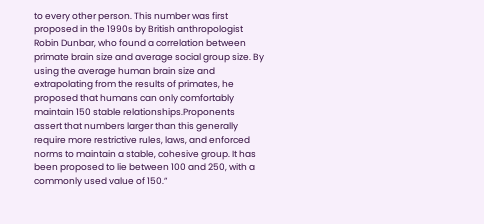to every other person. This number was first proposed in the 1990s by British anthropologist Robin Dunbar, who found a correlation between primate brain size and average social group size. By using the average human brain size and extrapolating from the results of primates, he proposed that humans can only comfortably maintain 150 stable relationships.Proponents assert that numbers larger than this generally require more restrictive rules, laws, and enforced norms to maintain a stable, cohesive group. It has been proposed to lie between 100 and 250, with a commonly used value of 150.”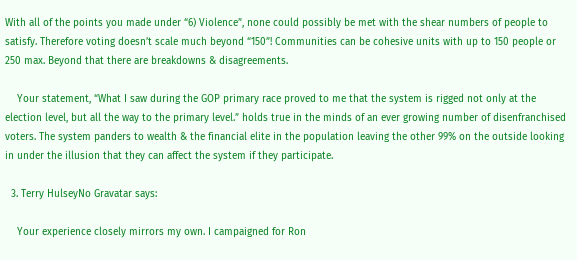With all of the points you made under “6) Violence”, none could possibly be met with the shear numbers of people to satisfy. Therefore voting doesn’t scale much beyond “150”! Communities can be cohesive units with up to 150 people or 250 max. Beyond that there are breakdowns & disagreements.

    Your statement, “What I saw during the GOP primary race proved to me that the system is rigged not only at the election level, but all the way to the primary level.” holds true in the minds of an ever growing number of disenfranchised voters. The system panders to wealth & the financial elite in the population leaving the other 99% on the outside looking in under the illusion that they can affect the system if they participate.

  3. Terry HulseyNo Gravatar says:

    Your experience closely mirrors my own. I campaigned for Ron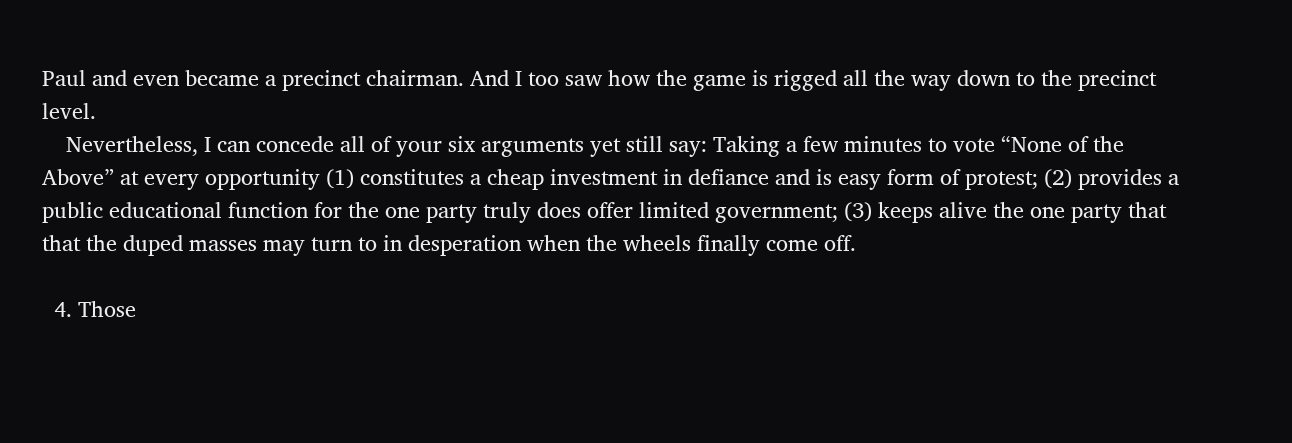Paul and even became a precinct chairman. And I too saw how the game is rigged all the way down to the precinct level.
    Nevertheless, I can concede all of your six arguments yet still say: Taking a few minutes to vote “None of the Above” at every opportunity (1) constitutes a cheap investment in defiance and is easy form of protest; (2) provides a public educational function for the one party truly does offer limited government; (3) keeps alive the one party that that the duped masses may turn to in desperation when the wheels finally come off.

  4. Those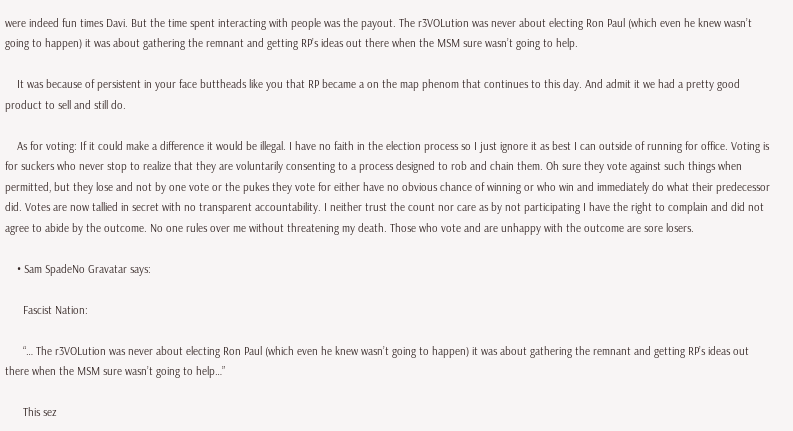were indeed fun times Davi. But the time spent interacting with people was the payout. The r3VOLution was never about electing Ron Paul (which even he knew wasn’t going to happen) it was about gathering the remnant and getting RP’s ideas out there when the MSM sure wasn’t going to help.

    It was because of persistent in your face buttheads like you that RP became a on the map phenom that continues to this day. And admit it we had a pretty good product to sell and still do.

    As for voting: If it could make a difference it would be illegal. I have no faith in the election process so I just ignore it as best I can outside of running for office. Voting is for suckers who never stop to realize that they are voluntarily consenting to a process designed to rob and chain them. Oh sure they vote against such things when permitted, but they lose and not by one vote or the pukes they vote for either have no obvious chance of winning or who win and immediately do what their predecessor did. Votes are now tallied in secret with no transparent accountability. I neither trust the count nor care as by not participating I have the right to complain and did not agree to abide by the outcome. No one rules over me without threatening my death. Those who vote and are unhappy with the outcome are sore losers.

    • Sam SpadeNo Gravatar says:

      Fascist Nation:

      “… The r3VOLution was never about electing Ron Paul (which even he knew wasn’t going to happen) it was about gathering the remnant and getting RP’s ideas out there when the MSM sure wasn’t going to help…”

      This sez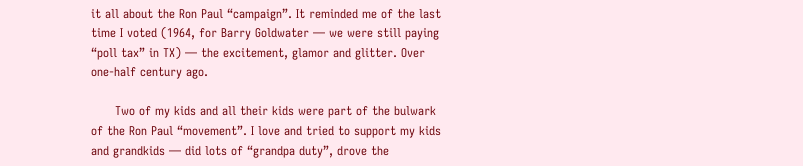it all about the Ron Paul “campaign”. It reminded me of the last time I voted (1964, for Barry Goldwater — we were still paying “poll tax” in TX) — the excitement, glamor and glitter. Over one-half century ago.

      Two of my kids and all their kids were part of the bulwark of the Ron Paul “movement”. I love and tried to support my kids and grandkids — did lots of “grandpa duty”, drove the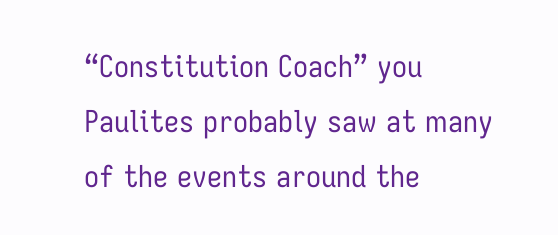“Constitution Coach” you Paulites probably saw at many of the events around the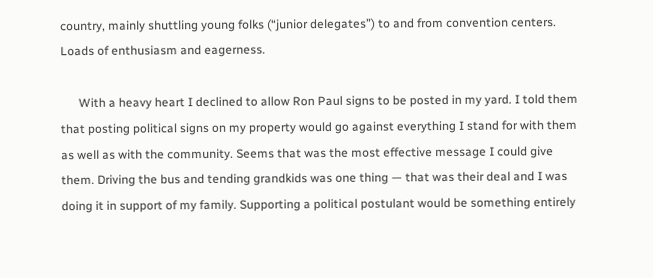country, mainly shuttling young folks (“junior delegates”) to and from convention centers. Loads of enthusiasm and eagerness.

      With a heavy heart I declined to allow Ron Paul signs to be posted in my yard. I told them that posting political signs on my property would go against everything I stand for with them as well as with the community. Seems that was the most effective message I could give them. Driving the bus and tending grandkids was one thing — that was their deal and I was doing it in support of my family. Supporting a political postulant would be something entirely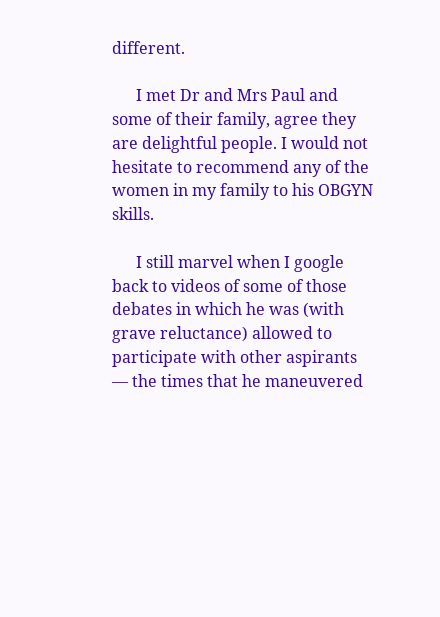different.

      I met Dr and Mrs Paul and some of their family, agree they are delightful people. I would not hesitate to recommend any of the women in my family to his OBGYN skills.

      I still marvel when I google back to videos of some of those debates in which he was (with grave reluctance) allowed to participate with other aspirants — the times that he maneuvered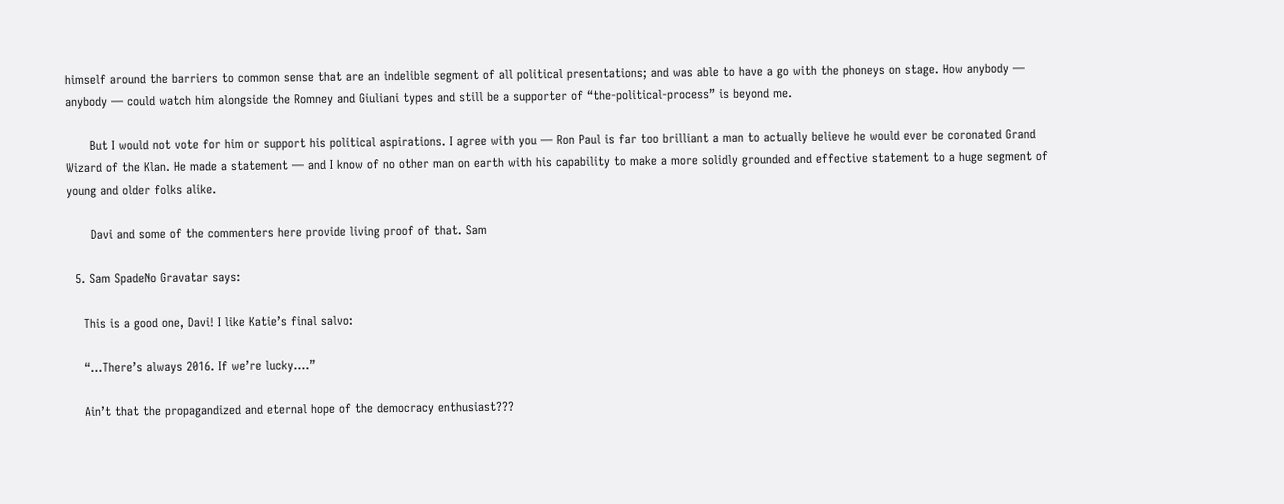himself around the barriers to common sense that are an indelible segment of all political presentations; and was able to have a go with the phoneys on stage. How anybody — anybody — could watch him alongside the Romney and Giuliani types and still be a supporter of “the-political-process” is beyond me.

      But I would not vote for him or support his political aspirations. I agree with you — Ron Paul is far too brilliant a man to actually believe he would ever be coronated Grand Wizard of the Klan. He made a statement — and I know of no other man on earth with his capability to make a more solidly grounded and effective statement to a huge segment of young and older folks alike.

      Davi and some of the commenters here provide living proof of that. Sam

  5. Sam SpadeNo Gravatar says:

    This is a good one, Davi! I like Katie’s final salvo:

    “…There’s always 2016. If we’re lucky….”

    Ain’t that the propagandized and eternal hope of the democracy enthusiast???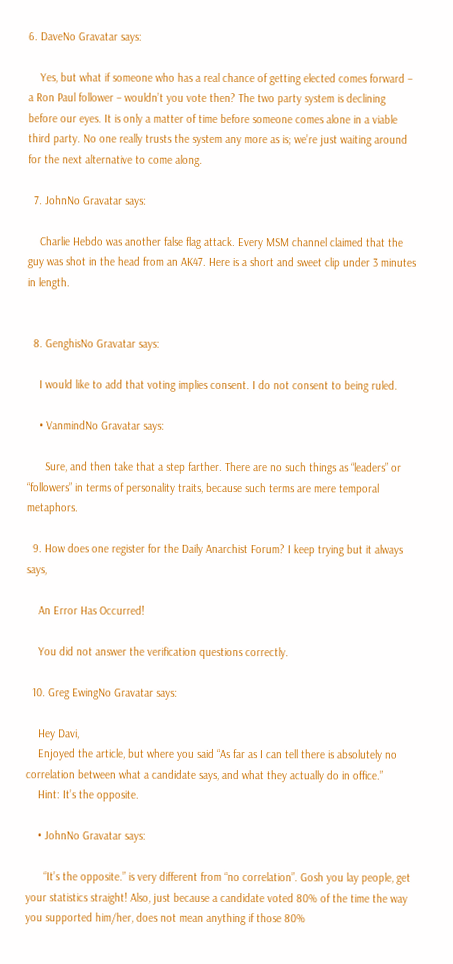6. DaveNo Gravatar says:

    Yes, but what if someone who has a real chance of getting elected comes forward – a Ron Paul follower – wouldn’t you vote then? The two party system is declining before our eyes. It is only a matter of time before someone comes alone in a viable third party. No one really trusts the system any more as is; we’re just waiting around for the next alternative to come along.

  7. JohnNo Gravatar says:

    Charlie Hebdo was another false flag attack. Every MSM channel claimed that the guy was shot in the head from an AK47. Here is a short and sweet clip under 3 minutes in length.


  8. GenghisNo Gravatar says:

    I would like to add that voting implies consent. I do not consent to being ruled.

    • VanmindNo Gravatar says:

      Sure, and then take that a step farther. There are no such things as “leaders” or “followers” in terms of personality traits, because such terms are mere temporal metaphors.

  9. How does one register for the Daily Anarchist Forum? I keep trying but it always says,

    An Error Has Occurred!

    You did not answer the verification questions correctly.

  10. Greg EwingNo Gravatar says:

    Hey Davi,
    Enjoyed the article, but where you said “As far as I can tell there is absolutely no correlation between what a candidate says, and what they actually do in office.”
    Hint: It’s the opposite.

    • JohnNo Gravatar says:

      “It’s the opposite.” is very different from “no correlation”. Gosh you lay people, get your statistics straight! Also, just because a candidate voted 80% of the time the way you supported him/her, does not mean anything if those 80%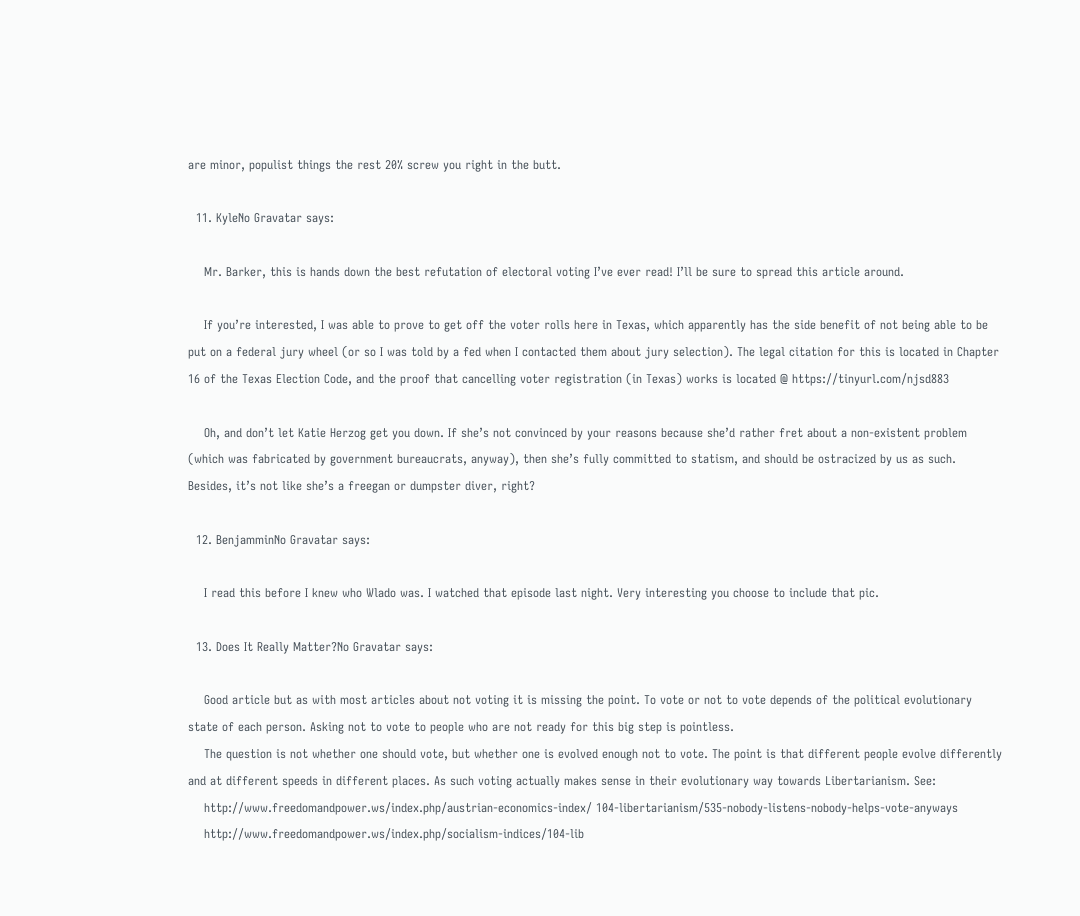are minor, populist things the rest 20% screw you right in the butt.

  11. KyleNo Gravatar says:

    Mr. Barker, this is hands down the best refutation of electoral voting I’ve ever read! I’ll be sure to spread this article around.

    If you’re interested, I was able to prove to get off the voter rolls here in Texas, which apparently has the side benefit of not being able to be put on a federal jury wheel (or so I was told by a fed when I contacted them about jury selection). The legal citation for this is located in Chapter 16 of the Texas Election Code, and the proof that cancelling voter registration (in Texas) works is located @ https://tinyurl.com/njsd883

    Oh, and don’t let Katie Herzog get you down. If she’s not convinced by your reasons because she’d rather fret about a non-existent problem (which was fabricated by government bureaucrats, anyway), then she’s fully committed to statism, and should be ostracized by us as such. Besides, it’s not like she’s a freegan or dumpster diver, right?

  12. BenjamminNo Gravatar says:

    I read this before I knew who Wlado was. I watched that episode last night. Very interesting you choose to include that pic.

  13. Does It Really Matter?No Gravatar says:

    Good article but as with most articles about not voting it is missing the point. To vote or not to vote depends of the political evolutionary state of each person. Asking not to vote to people who are not ready for this big step is pointless.
    The question is not whether one should vote, but whether one is evolved enough not to vote. The point is that different people evolve differently and at different speeds in different places. As such voting actually makes sense in their evolutionary way towards Libertarianism. See:
    http://www.freedomandpower.ws/index.php/austrian-economics-index/ 104-libertarianism/535-nobody-listens-nobody-helps-vote-anyways
    http://www.freedomandpower.ws/index.php/socialism-indices/104-lib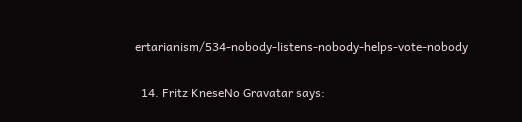ertarianism/534-nobody-listens-nobody-helps-vote-nobody

  14. Fritz KneseNo Gravatar says: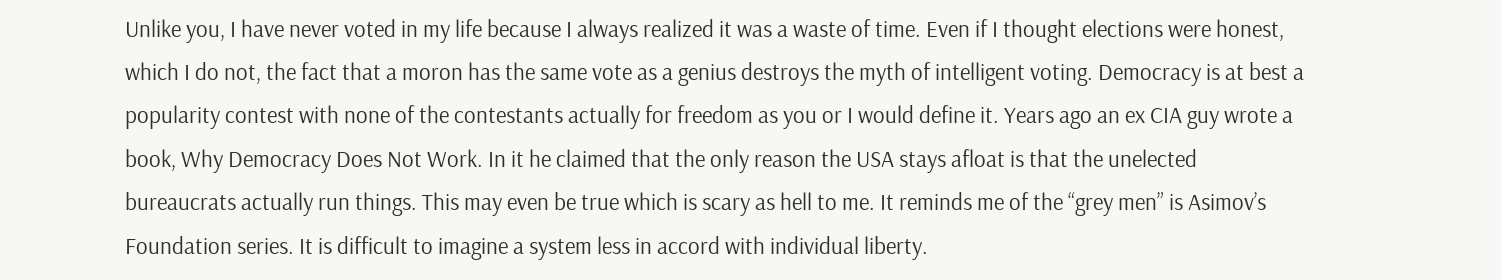Unlike you, I have never voted in my life because I always realized it was a waste of time. Even if I thought elections were honest, which I do not, the fact that a moron has the same vote as a genius destroys the myth of intelligent voting. Democracy is at best a popularity contest with none of the contestants actually for freedom as you or I would define it. Years ago an ex CIA guy wrote a book, Why Democracy Does Not Work. In it he claimed that the only reason the USA stays afloat is that the unelected bureaucrats actually run things. This may even be true which is scary as hell to me. It reminds me of the “grey men” is Asimov’s Foundation series. It is difficult to imagine a system less in accord with individual liberty.